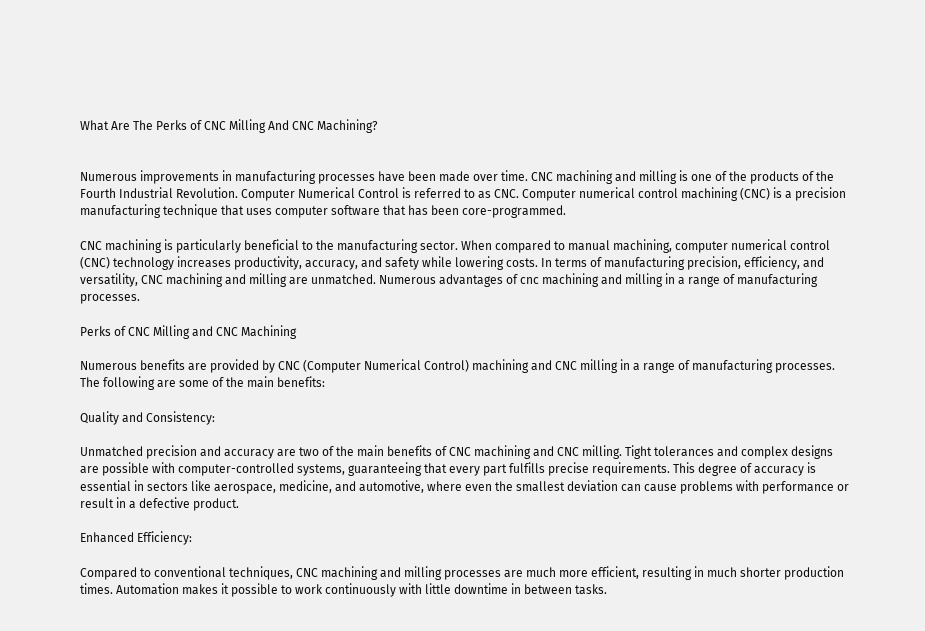What Are The Perks of CNC Milling And CNC Machining?


Numerous improvements in manufacturing processes have been made over time. CNC machining and milling is one of the products of the Fourth Industrial Revolution. Computer Numerical Control is referred to as CNC. Computer numerical control machining (CNC) is a precision manufacturing technique that uses computer software that has been core-programmed.

CNC machining is particularly beneficial to the manufacturing sector. When compared to manual machining, computer numerical control (CNC) technology increases productivity, accuracy, and safety while lowering costs. In terms of manufacturing precision, efficiency, and versatility, CNC machining and milling are unmatched. Numerous advantages of cnc machining and milling in a range of manufacturing processes.

Perks of CNC Milling and CNC Machining

Numerous benefits are provided by CNC (Computer Numerical Control) machining and CNC milling in a range of manufacturing processes. The following are some of the main benefits:

Quality and Consistency:

Unmatched precision and accuracy are two of the main benefits of CNC machining and CNC milling. Tight tolerances and complex designs are possible with computer-controlled systems, guaranteeing that every part fulfills precise requirements. This degree of accuracy is essential in sectors like aerospace, medicine, and automotive, where even the smallest deviation can cause problems with performance or result in a defective product.

Enhanced Efficiency:

Compared to conventional techniques, CNC machining and milling processes are much more efficient, resulting in much shorter production times. Automation makes it possible to work continuously with little downtime in between tasks.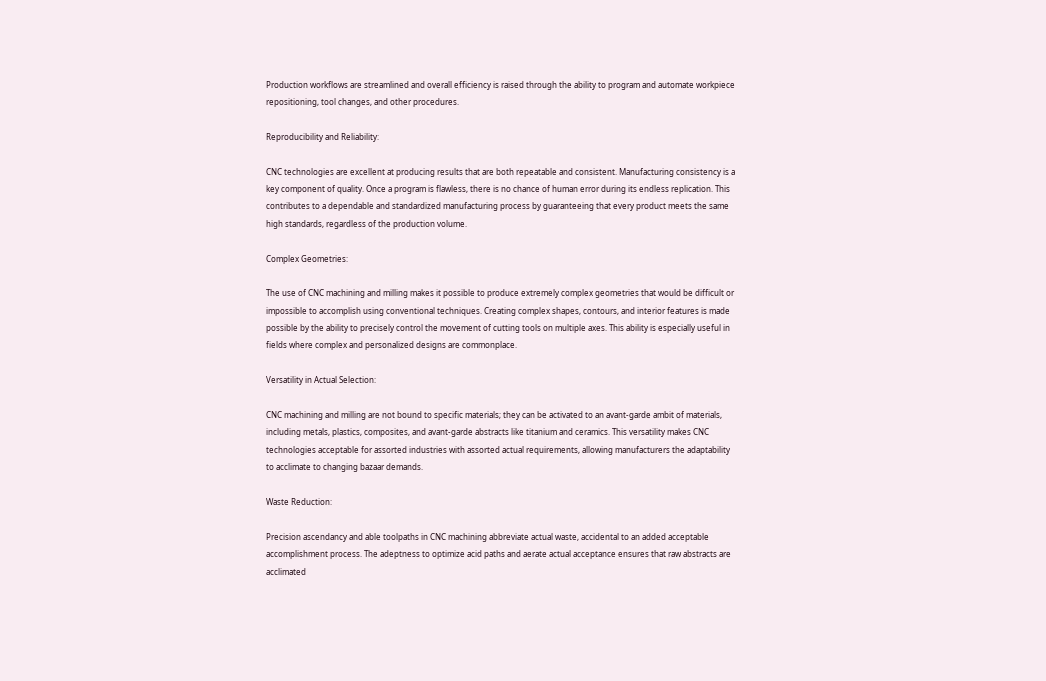Production workflows are streamlined and overall efficiency is raised through the ability to program and automate workpiece repositioning, tool changes, and other procedures.

Reproducibility and Reliability:

CNC technologies are excellent at producing results that are both repeatable and consistent. Manufacturing consistency is a key component of quality. Once a program is flawless, there is no chance of human error during its endless replication. This contributes to a dependable and standardized manufacturing process by guaranteeing that every product meets the same high standards, regardless of the production volume.

Complex Geometries:

The use of CNC machining and milling makes it possible to produce extremely complex geometries that would be difficult or impossible to accomplish using conventional techniques. Creating complex shapes, contours, and interior features is made possible by the ability to precisely control the movement of cutting tools on multiple axes. This ability is especially useful in fields where complex and personalized designs are commonplace.

Versatility in Actual Selection:

CNC machining and milling are not bound to specific materials; they can be activated to an avant-garde ambit of materials, including metals, plastics, composites, and avant-garde abstracts like titanium and ceramics. This versatility makes CNC technologies acceptable for assorted industries with assorted actual requirements, allowing manufacturers the adaptability to acclimate to changing bazaar demands.

Waste Reduction:

Precision ascendancy and able toolpaths in CNC machining abbreviate actual waste, accidental to an added acceptable accomplishment process. The adeptness to optimize acid paths and aerate actual acceptance ensures that raw abstracts are acclimated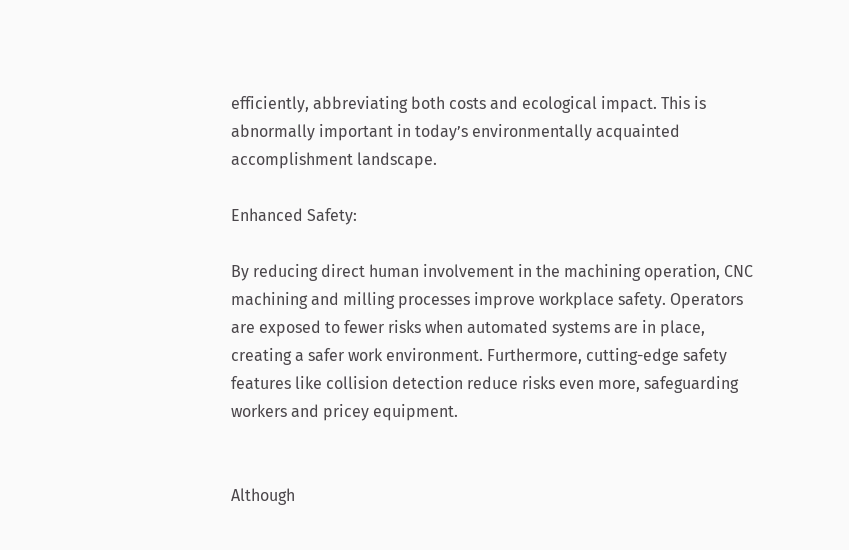efficiently, abbreviating both costs and ecological impact. This is abnormally important in today’s environmentally acquainted accomplishment landscape.

Enhanced Safety:

By reducing direct human involvement in the machining operation, CNC machining and milling processes improve workplace safety. Operators are exposed to fewer risks when automated systems are in place, creating a safer work environment. Furthermore, cutting-edge safety features like collision detection reduce risks even more, safeguarding workers and pricey equipment.


Although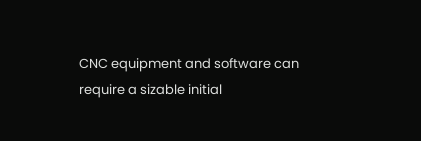CNC equipment and software can require a sizable initial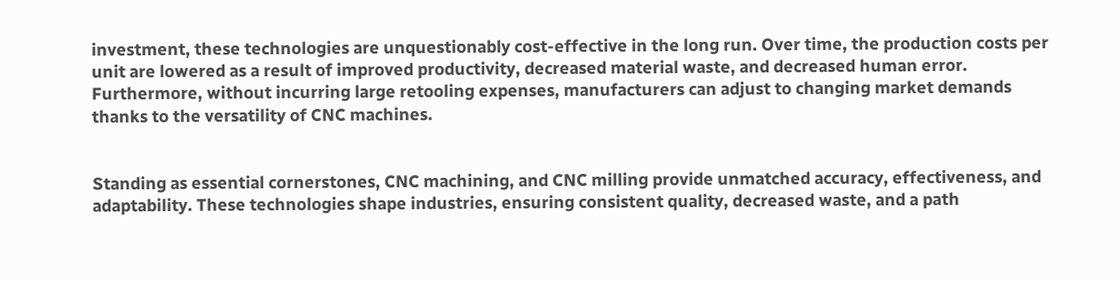investment, these technologies are unquestionably cost-effective in the long run. Over time, the production costs per unit are lowered as a result of improved productivity, decreased material waste, and decreased human error. Furthermore, without incurring large retooling expenses, manufacturers can adjust to changing market demands thanks to the versatility of CNC machines.


Standing as essential cornerstones, CNC machining, and CNC milling provide unmatched accuracy, effectiveness, and adaptability. These technologies shape industries, ensuring consistent quality, decreased waste, and a path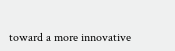toward a more innovative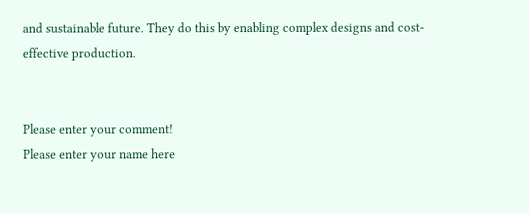and sustainable future. They do this by enabling complex designs and cost-effective production.


Please enter your comment!
Please enter your name here